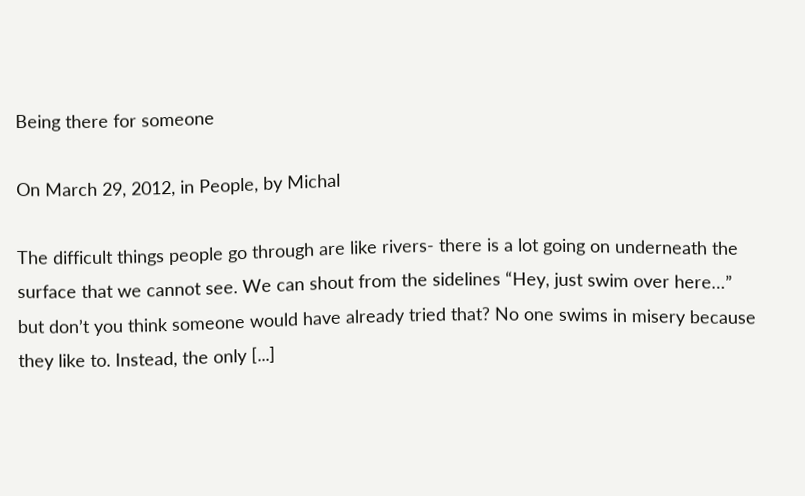Being there for someone

On March 29, 2012, in People, by Michal

The difficult things people go through are like rivers- there is a lot going on underneath the surface that we cannot see. We can shout from the sidelines “Hey, just swim over here…” but don’t you think someone would have already tried that? No one swims in misery because they like to. Instead, the only [...]